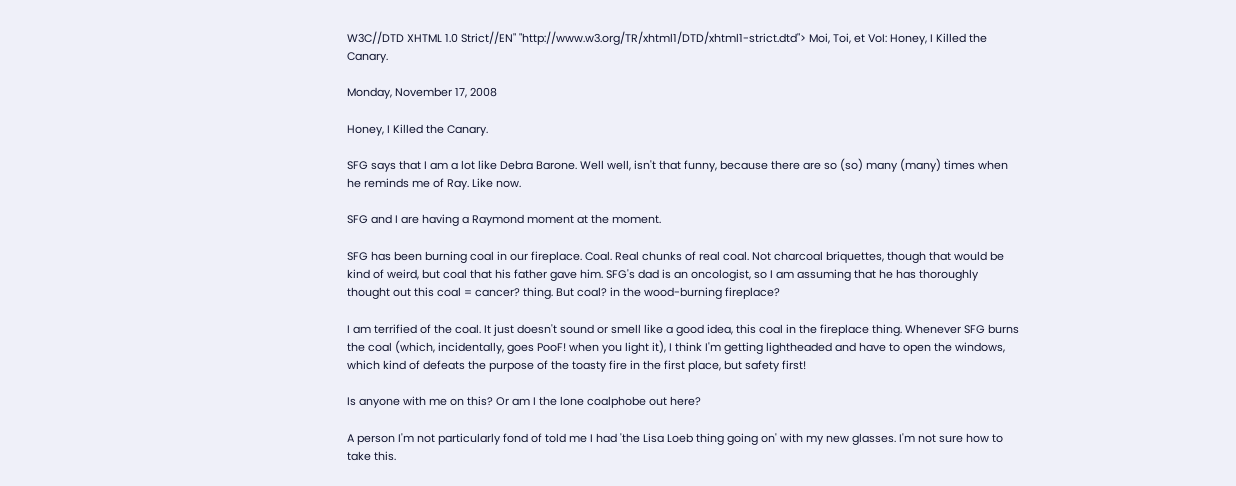W3C//DTD XHTML 1.0 Strict//EN" "http://www.w3.org/TR/xhtml1/DTD/xhtml1-strict.dtd"> Moi, Toi, et VoI: Honey, I Killed the Canary.

Monday, November 17, 2008

Honey, I Killed the Canary.

SFG says that I am a lot like Debra Barone. Well well, isn't that funny, because there are so (so) many (many) times when he reminds me of Ray. Like now.

SFG and I are having a Raymond moment at the moment.

SFG has been burning coal in our fireplace. Coal. Real chunks of real coal. Not charcoal briquettes, though that would be kind of weird, but coal that his father gave him. SFG's dad is an oncologist, so I am assuming that he has thoroughly thought out this coal = cancer? thing. But coal? in the wood-burning fireplace?

I am terrified of the coal. It just doesn't sound or smell like a good idea, this coal in the fireplace thing. Whenever SFG burns the coal (which, incidentally, goes PooF! when you light it), I think I'm getting lightheaded and have to open the windows, which kind of defeats the purpose of the toasty fire in the first place, but safety first!

Is anyone with me on this? Or am I the lone coalphobe out here?

A person I'm not particularly fond of told me I had 'the Lisa Loeb thing going on' with my new glasses. I'm not sure how to take this.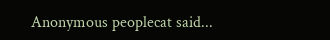Anonymous peoplecat said...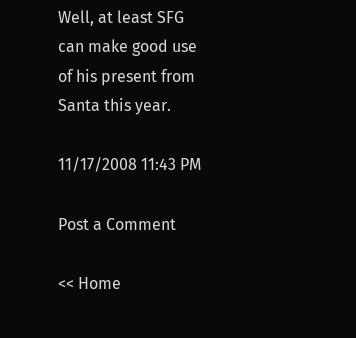Well, at least SFG can make good use of his present from Santa this year.

11/17/2008 11:43 PM

Post a Comment

<< Home